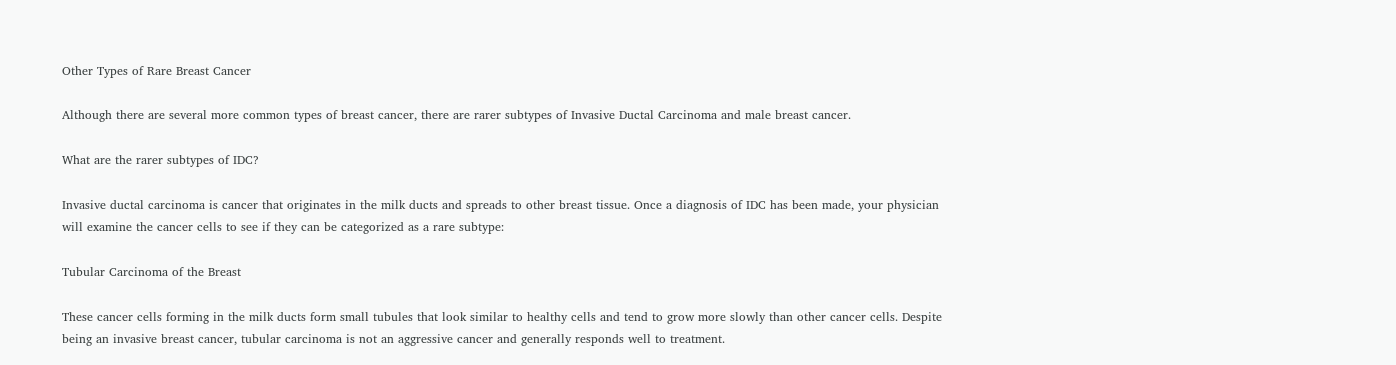Other Types of Rare Breast Cancer

Although there are several more common types of breast cancer, there are rarer subtypes of Invasive Ductal Carcinoma and male breast cancer.

What are the rarer subtypes of IDC?

Invasive ductal carcinoma is cancer that originates in the milk ducts and spreads to other breast tissue. Once a diagnosis of IDC has been made, your physician will examine the cancer cells to see if they can be categorized as a rare subtype:

Tubular Carcinoma of the Breast

These cancer cells forming in the milk ducts form small tubules that look similar to healthy cells and tend to grow more slowly than other cancer cells. Despite being an invasive breast cancer, tubular carcinoma is not an aggressive cancer and generally responds well to treatment.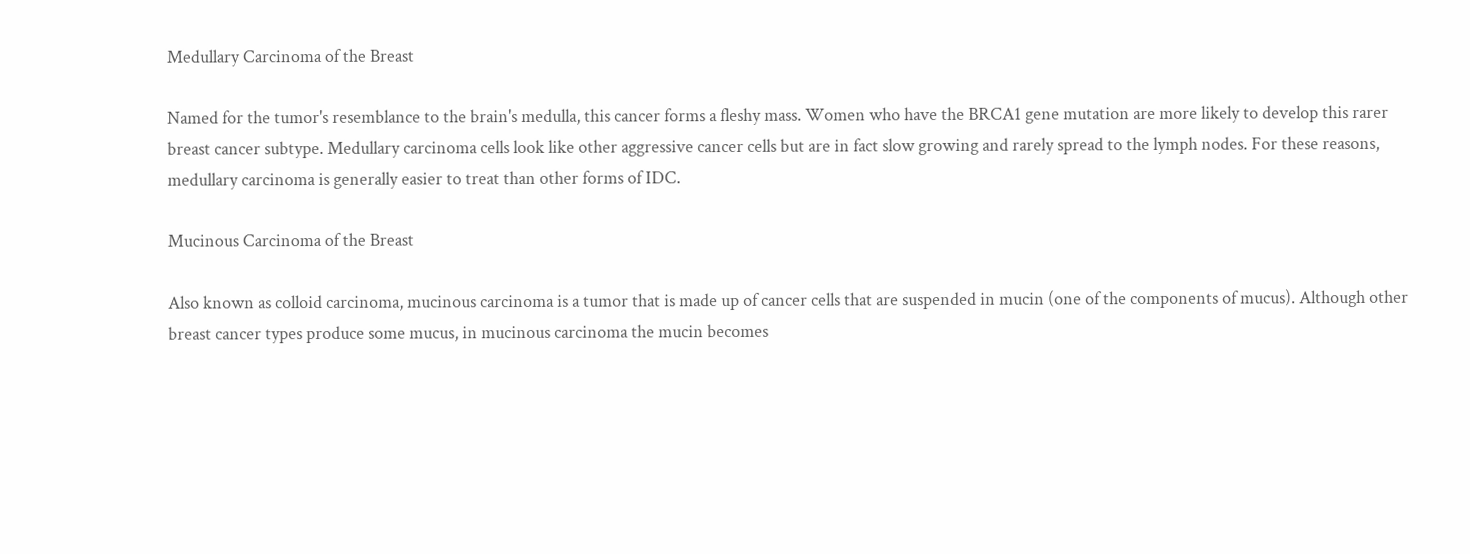Medullary Carcinoma of the Breast

Named for the tumor's resemblance to the brain's medulla, this cancer forms a fleshy mass. Women who have the BRCA1 gene mutation are more likely to develop this rarer breast cancer subtype. Medullary carcinoma cells look like other aggressive cancer cells but are in fact slow growing and rarely spread to the lymph nodes. For these reasons, medullary carcinoma is generally easier to treat than other forms of IDC.

Mucinous Carcinoma of the Breast

Also known as colloid carcinoma, mucinous carcinoma is a tumor that is made up of cancer cells that are suspended in mucin (one of the components of mucus). Although other breast cancer types produce some mucus, in mucinous carcinoma the mucin becomes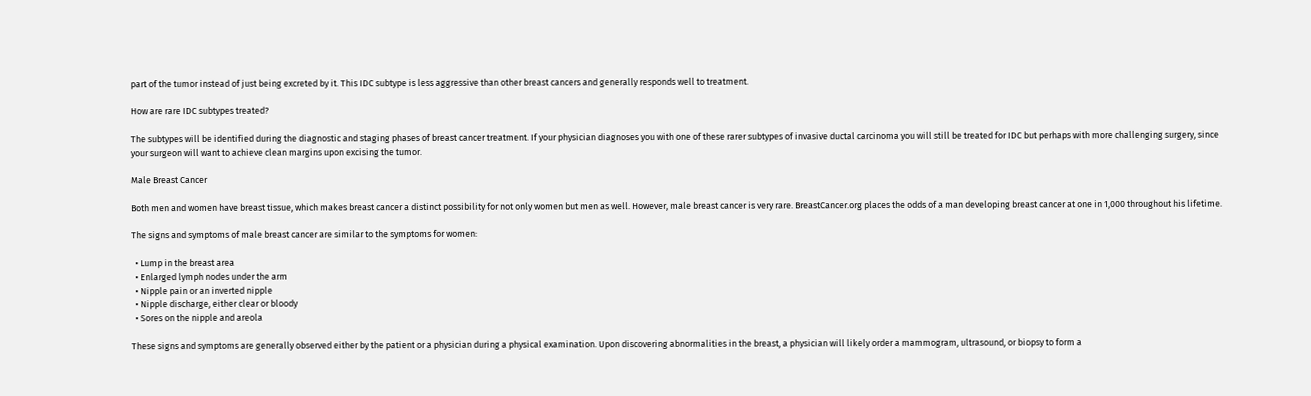part of the tumor instead of just being excreted by it. This IDC subtype is less aggressive than other breast cancers and generally responds well to treatment.

How are rare IDC subtypes treated?

The subtypes will be identified during the diagnostic and staging phases of breast cancer treatment. If your physician diagnoses you with one of these rarer subtypes of invasive ductal carcinoma you will still be treated for IDC but perhaps with more challenging surgery, since your surgeon will want to achieve clean margins upon excising the tumor.

Male Breast Cancer

Both men and women have breast tissue, which makes breast cancer a distinct possibility for not only women but men as well. However, male breast cancer is very rare. BreastCancer.org places the odds of a man developing breast cancer at one in 1,000 throughout his lifetime.

The signs and symptoms of male breast cancer are similar to the symptoms for women:

  • Lump in the breast area
  • Enlarged lymph nodes under the arm
  • Nipple pain or an inverted nipple
  • Nipple discharge, either clear or bloody
  • Sores on the nipple and areola

These signs and symptoms are generally observed either by the patient or a physician during a physical examination. Upon discovering abnormalities in the breast, a physician will likely order a mammogram, ultrasound, or biopsy to form a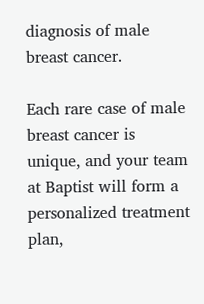diagnosis of male breast cancer.

Each rare case of male breast cancer is unique, and your team at Baptist will form a personalized treatment plan,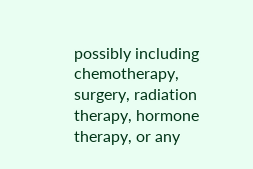possibly including chemotherapy, surgery, radiation therapy, hormone therapy, or any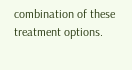combination of these treatment options.